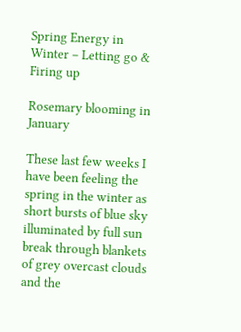Spring Energy in Winter – Letting go & Firing up

Rosemary blooming in January

These last few weeks I have been feeling the spring in the winter as short bursts of blue sky illuminated by full sun break through blankets of grey overcast clouds and the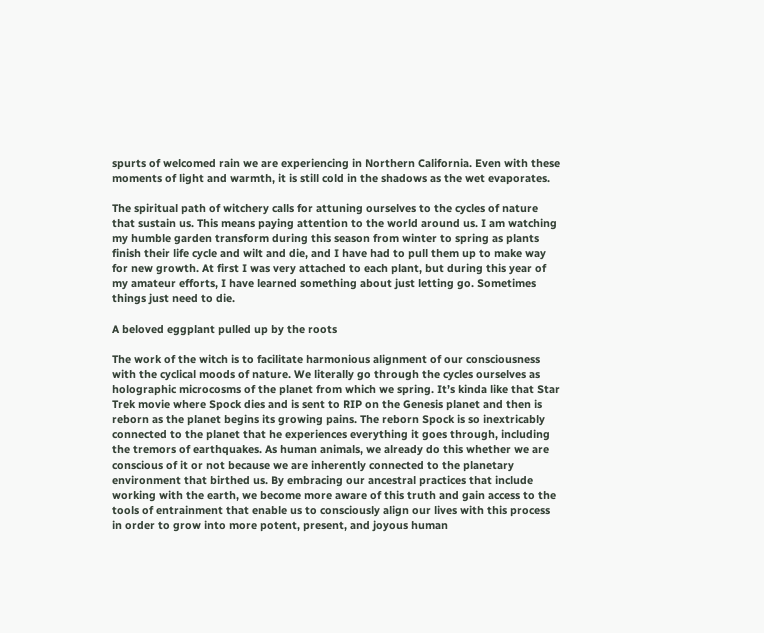spurts of welcomed rain we are experiencing in Northern California. Even with these moments of light and warmth, it is still cold in the shadows as the wet evaporates.

The spiritual path of witchery calls for attuning ourselves to the cycles of nature that sustain us. This means paying attention to the world around us. I am watching my humble garden transform during this season from winter to spring as plants finish their life cycle and wilt and die, and I have had to pull them up to make way for new growth. At first I was very attached to each plant, but during this year of my amateur efforts, I have learned something about just letting go. Sometimes things just need to die.

A beloved eggplant pulled up by the roots

The work of the witch is to facilitate harmonious alignment of our consciousness with the cyclical moods of nature. We literally go through the cycles ourselves as holographic microcosms of the planet from which we spring. It’s kinda like that Star Trek movie where Spock dies and is sent to RIP on the Genesis planet and then is reborn as the planet begins its growing pains. The reborn Spock is so inextricably connected to the planet that he experiences everything it goes through, including the tremors of earthquakes. As human animals, we already do this whether we are conscious of it or not because we are inherently connected to the planetary environment that birthed us. By embracing our ancestral practices that include working with the earth, we become more aware of this truth and gain access to the tools of entrainment that enable us to consciously align our lives with this process in order to grow into more potent, present, and joyous human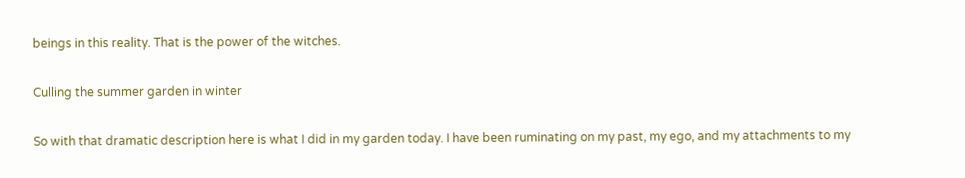beings in this reality. That is the power of the witches.

Culling the summer garden in winter

So with that dramatic description here is what I did in my garden today. I have been ruminating on my past, my ego, and my attachments to my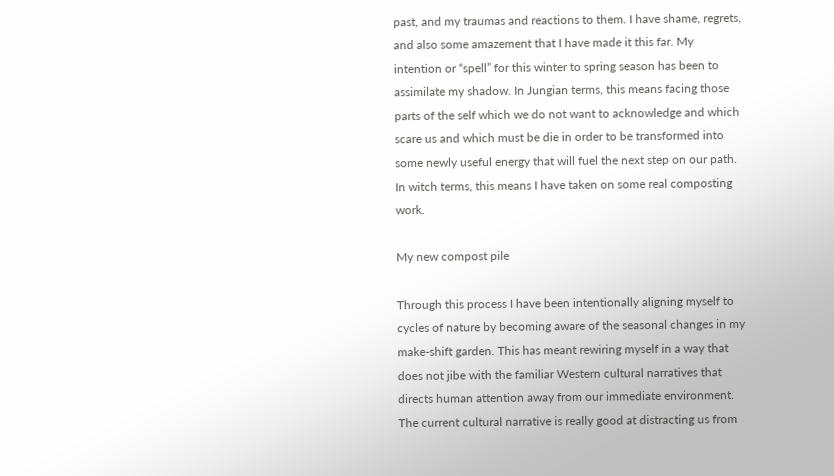past, and my traumas and reactions to them. I have shame, regrets, and also some amazement that I have made it this far. My intention or “spell” for this winter to spring season has been to assimilate my shadow. In Jungian terms, this means facing those parts of the self which we do not want to acknowledge and which scare us and which must be die in order to be transformed into some newly useful energy that will fuel the next step on our path. In witch terms, this means I have taken on some real composting work.

My new compost pile

Through this process I have been intentionally aligning myself to cycles of nature by becoming aware of the seasonal changes in my make-shift garden. This has meant rewiring myself in a way that does not jibe with the familiar Western cultural narratives that directs human attention away from our immediate environment. The current cultural narrative is really good at distracting us from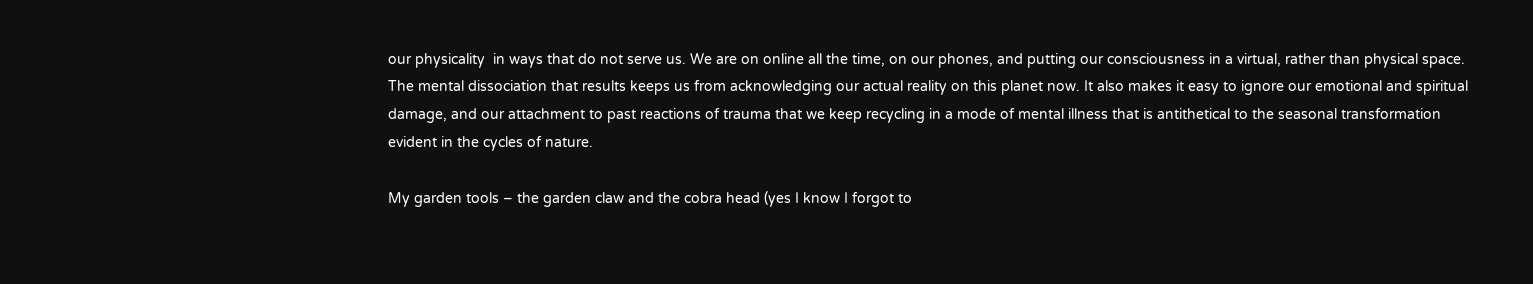our physicality  in ways that do not serve us. We are on online all the time, on our phones, and putting our consciousness in a virtual, rather than physical space. The mental dissociation that results keeps us from acknowledging our actual reality on this planet now. It also makes it easy to ignore our emotional and spiritual damage, and our attachment to past reactions of trauma that we keep recycling in a mode of mental illness that is antithetical to the seasonal transformation evident in the cycles of nature.

My garden tools – the garden claw and the cobra head (yes I know I forgot to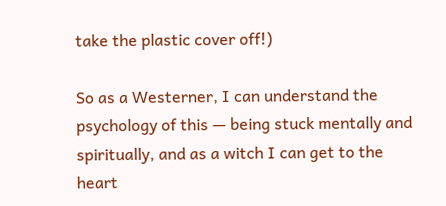take the plastic cover off!)

So as a Westerner, I can understand the psychology of this — being stuck mentally and spiritually, and as a witch I can get to the heart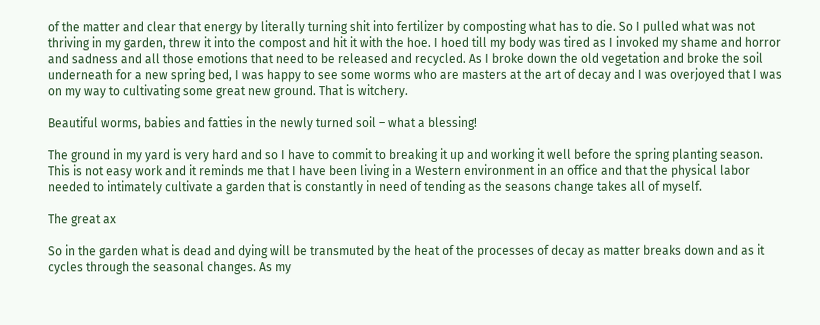of the matter and clear that energy by literally turning shit into fertilizer by composting what has to die. So I pulled what was not thriving in my garden, threw it into the compost and hit it with the hoe. I hoed till my body was tired as I invoked my shame and horror and sadness and all those emotions that need to be released and recycled. As I broke down the old vegetation and broke the soil underneath for a new spring bed, I was happy to see some worms who are masters at the art of decay and I was overjoyed that I was on my way to cultivating some great new ground. That is witchery.

Beautiful worms, babies and fatties in the newly turned soil – what a blessing!

The ground in my yard is very hard and so I have to commit to breaking it up and working it well before the spring planting season. This is not easy work and it reminds me that I have been living in a Western environment in an office and that the physical labor needed to intimately cultivate a garden that is constantly in need of tending as the seasons change takes all of myself.

The great ax

So in the garden what is dead and dying will be transmuted by the heat of the processes of decay as matter breaks down and as it cycles through the seasonal changes. As my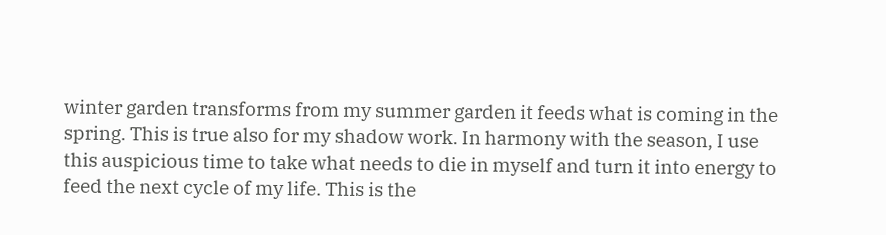winter garden transforms from my summer garden it feeds what is coming in the spring. This is true also for my shadow work. In harmony with the season, I use this auspicious time to take what needs to die in myself and turn it into energy to feed the next cycle of my life. This is the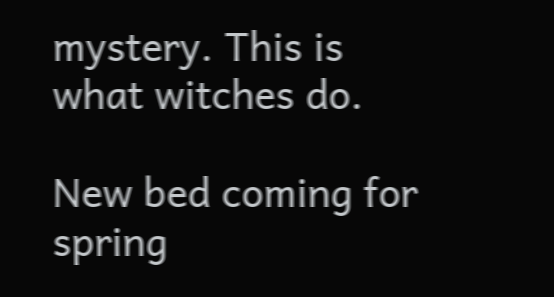mystery. This is what witches do.

New bed coming for spring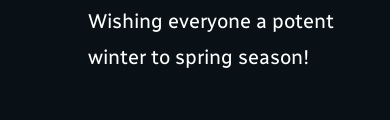Wishing everyone a potent winter to spring season!